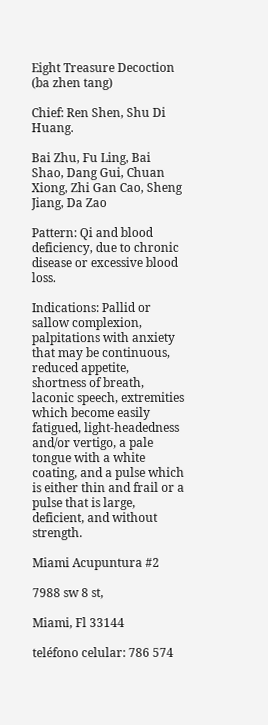Eight Treasure Decoction (ba zhen tang)

Chief: Ren Shen, Shu Di Huang.

Bai Zhu, Fu Ling, Bai Shao, Dang Gui, Chuan Xiong, Zhi Gan Cao, Sheng Jiang, Da Zao

Pattern: Qi and blood deficiency, due to chronic disease or excessive blood loss.

Indications: Pallid or sallow complexion, palpitations with anxiety that may be continuous, reduced appetite, shortness of breath, laconic speech, extremities which become easily fatigued, light-headedness and/or vertigo, a pale tongue with a white coating, and a pulse which is either thin and frail or a pulse that is large, deficient, and without strength.

Miami Acupuntura #2

7988 sw 8 st,

Miami, Fl 33144

teléfono celular: 786 574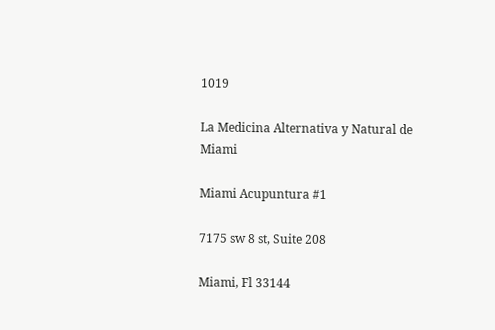1019

La Medicina Alternativa y Natural de Miami

Miami Acupuntura #1

7175 sw 8 st, Suite 208

Miami, Fl 33144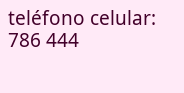teléfono celular: 786 444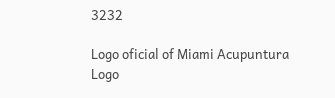3232

Logo oficial of Miami Acupuntura
Logo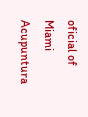oficial of Miami Acupuntura